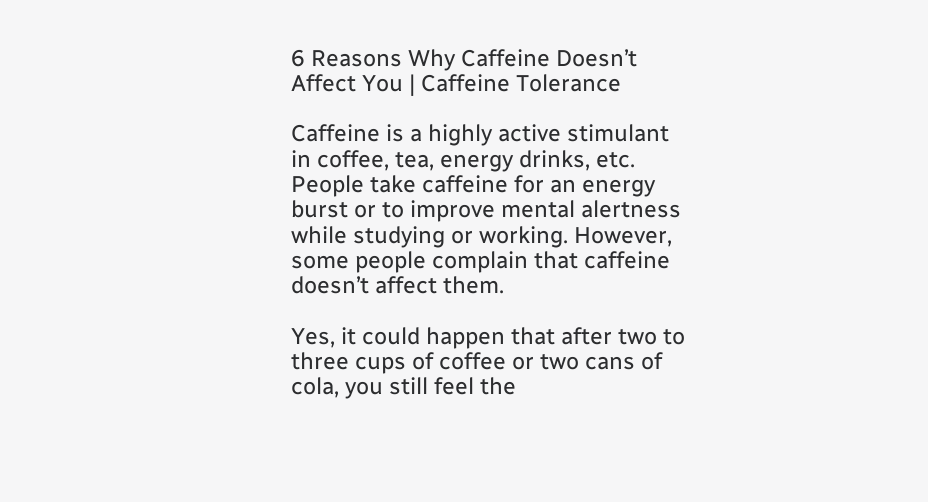6 Reasons Why Caffeine Doesn’t Affect You | Caffeine Tolerance

Caffeine is a highly active stimulant in coffee, tea, energy drinks, etc. People take caffeine for an energy burst or to improve mental alertness while studying or working. However, some people complain that caffeine doesn’t affect them.

Yes, it could happen that after two to three cups of coffee or two cans of cola, you still feel the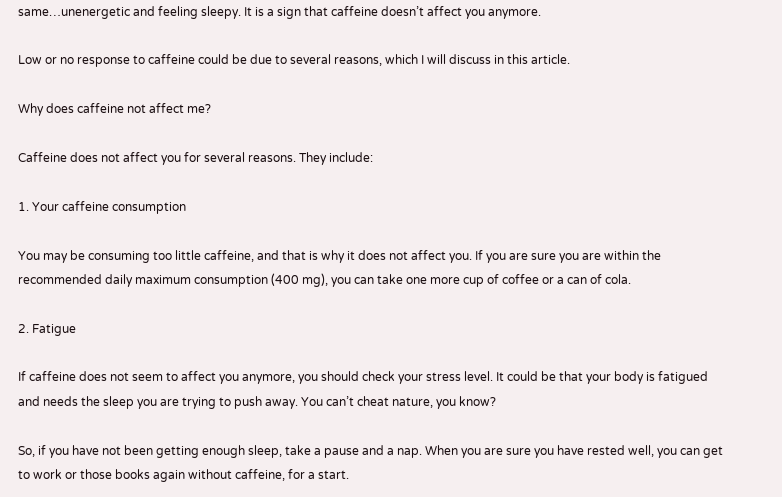same…unenergetic and feeling sleepy. It is a sign that caffeine doesn’t affect you anymore.

Low or no response to caffeine could be due to several reasons, which I will discuss in this article.

Why does caffeine not affect me?

Caffeine does not affect you for several reasons. They include:

1. Your caffeine consumption

You may be consuming too little caffeine, and that is why it does not affect you. If you are sure you are within the recommended daily maximum consumption (400 mg), you can take one more cup of coffee or a can of cola.

2. Fatigue

If caffeine does not seem to affect you anymore, you should check your stress level. It could be that your body is fatigued and needs the sleep you are trying to push away. You can’t cheat nature, you know?

So, if you have not been getting enough sleep, take a pause and a nap. When you are sure you have rested well, you can get to work or those books again without caffeine, for a start.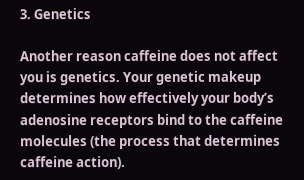3. Genetics

Another reason caffeine does not affect you is genetics. Your genetic makeup determines how effectively your body’s adenosine receptors bind to the caffeine molecules (the process that determines caffeine action).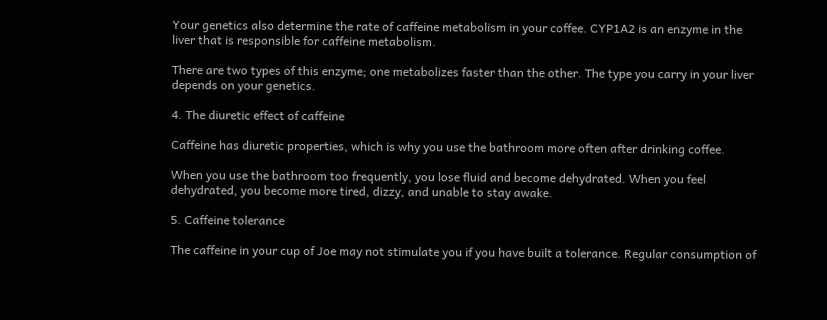Your genetics also determine the rate of caffeine metabolism in your coffee. CYP1A2 is an enzyme in the liver that is responsible for caffeine metabolism.

There are two types of this enzyme; one metabolizes faster than the other. The type you carry in your liver depends on your genetics.

4. The diuretic effect of caffeine

Caffeine has diuretic properties, which is why you use the bathroom more often after drinking coffee.

When you use the bathroom too frequently, you lose fluid and become dehydrated. When you feel dehydrated, you become more tired, dizzy, and unable to stay awake.

5. Caffeine tolerance

The caffeine in your cup of Joe may not stimulate you if you have built a tolerance. Regular consumption of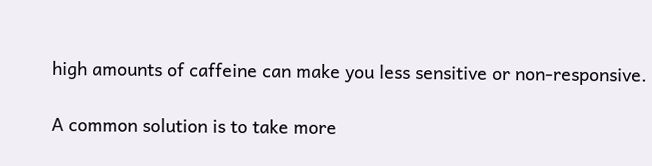high amounts of caffeine can make you less sensitive or non-responsive.

A common solution is to take more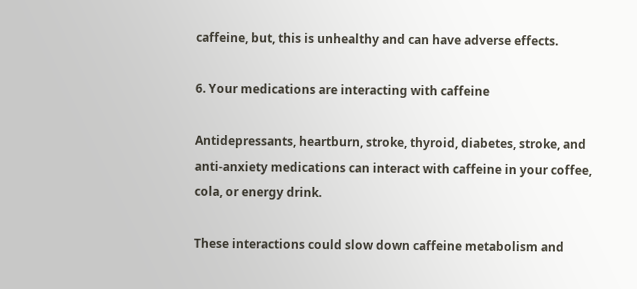caffeine, but, this is unhealthy and can have adverse effects.

6. Your medications are interacting with caffeine

Antidepressants, heartburn, stroke, thyroid, diabetes, stroke, and anti-anxiety medications can interact with caffeine in your coffee, cola, or energy drink.

These interactions could slow down caffeine metabolism and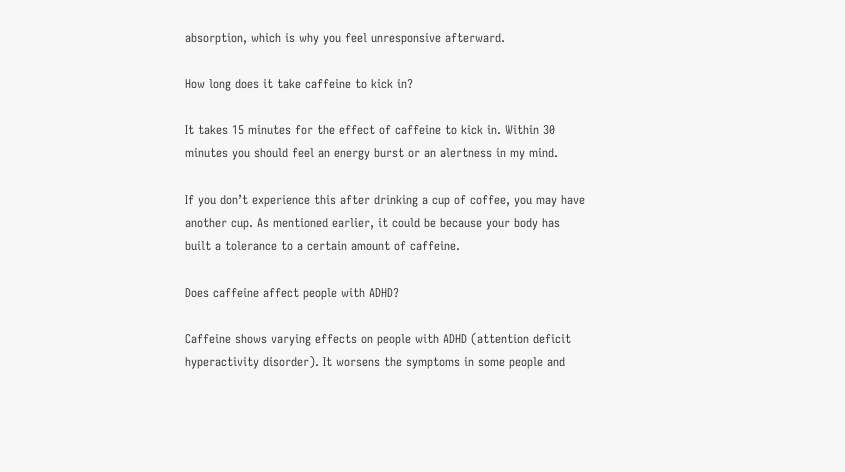absorption, which is why you feel unresponsive afterward.

How long does it take caffeine to kick in?

It takes 15 minutes for the effect of caffeine to kick in. Within 30 minutes you should feel an energy burst or an alertness in my mind.

If you don’t experience this after drinking a cup of coffee, you may have another cup. As mentioned earlier, it could be because your body has built a tolerance to a certain amount of caffeine.

Does caffeine affect people with ADHD?

Caffeine shows varying effects on people with ADHD (attention deficit hyperactivity disorder). It worsens the symptoms in some people and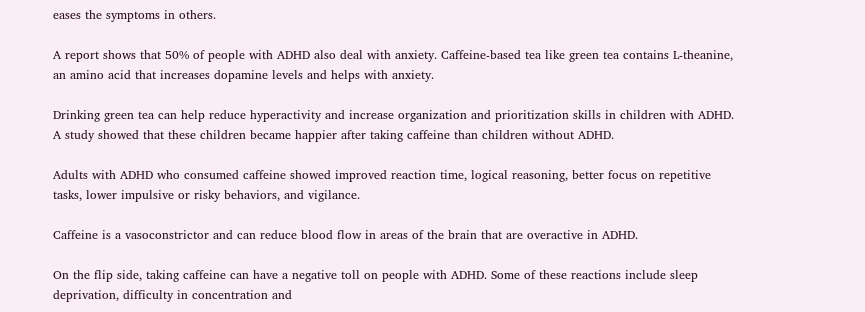eases the symptoms in others.

A report shows that 50% of people with ADHD also deal with anxiety. Caffeine-based tea like green tea contains L-theanine, an amino acid that increases dopamine levels and helps with anxiety.

Drinking green tea can help reduce hyperactivity and increase organization and prioritization skills in children with ADHD. A study showed that these children became happier after taking caffeine than children without ADHD.

Adults with ADHD who consumed caffeine showed improved reaction time, logical reasoning, better focus on repetitive tasks, lower impulsive or risky behaviors, and vigilance.

Caffeine is a vasoconstrictor and can reduce blood flow in areas of the brain that are overactive in ADHD.

On the flip side, taking caffeine can have a negative toll on people with ADHD. Some of these reactions include sleep deprivation, difficulty in concentration and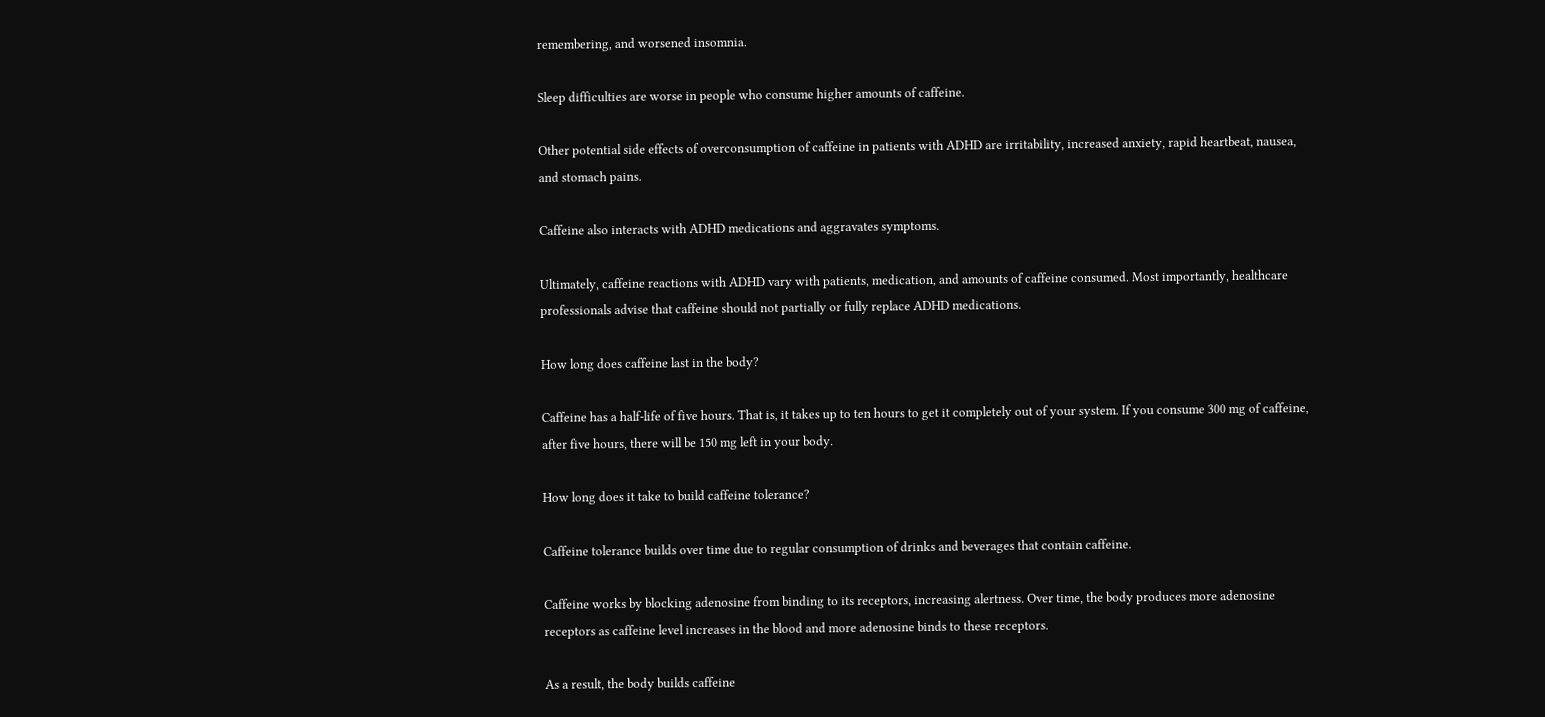remembering, and worsened insomnia.

Sleep difficulties are worse in people who consume higher amounts of caffeine.

Other potential side effects of overconsumption of caffeine in patients with ADHD are irritability, increased anxiety, rapid heartbeat, nausea, and stomach pains.

Caffeine also interacts with ADHD medications and aggravates symptoms.

Ultimately, caffeine reactions with ADHD vary with patients, medication, and amounts of caffeine consumed. Most importantly, healthcare professionals advise that caffeine should not partially or fully replace ADHD medications.

How long does caffeine last in the body?

Caffeine has a half-life of five hours. That is, it takes up to ten hours to get it completely out of your system. If you consume 300 mg of caffeine, after five hours, there will be 150 mg left in your body.

How long does it take to build caffeine tolerance?

Caffeine tolerance builds over time due to regular consumption of drinks and beverages that contain caffeine.

Caffeine works by blocking adenosine from binding to its receptors, increasing alertness. Over time, the body produces more adenosine receptors as caffeine level increases in the blood and more adenosine binds to these receptors.

As a result, the body builds caffeine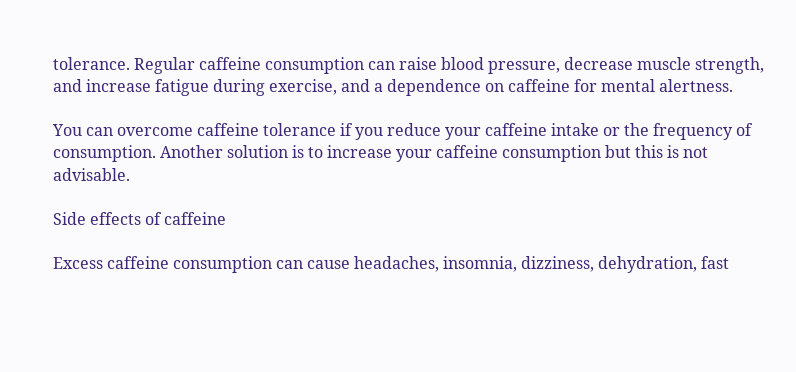tolerance. Regular caffeine consumption can raise blood pressure, decrease muscle strength, and increase fatigue during exercise, and a dependence on caffeine for mental alertness.

You can overcome caffeine tolerance if you reduce your caffeine intake or the frequency of consumption. Another solution is to increase your caffeine consumption but this is not advisable.

Side effects of caffeine

Excess caffeine consumption can cause headaches, insomnia, dizziness, dehydration, fast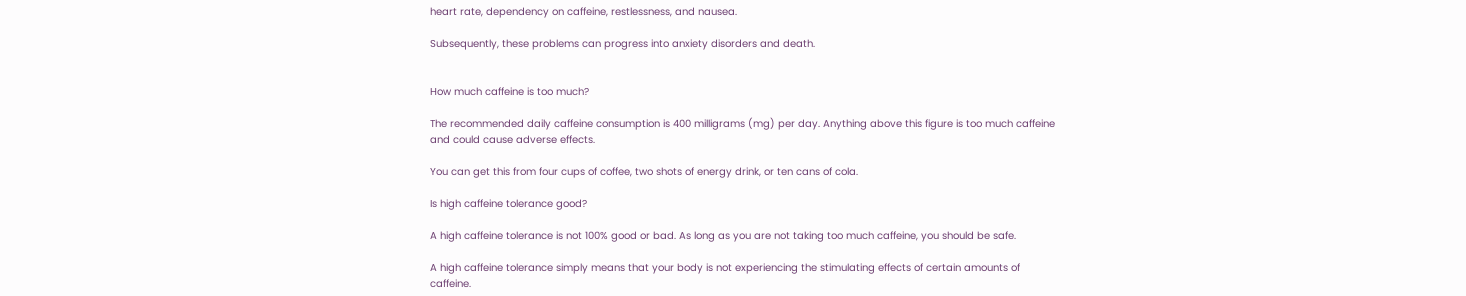heart rate, dependency on caffeine, restlessness, and nausea.

Subsequently, these problems can progress into anxiety disorders and death.


How much caffeine is too much?

The recommended daily caffeine consumption is 400 milligrams (mg) per day. Anything above this figure is too much caffeine and could cause adverse effects.

You can get this from four cups of coffee, two shots of energy drink, or ten cans of cola.

Is high caffeine tolerance good?

A high caffeine tolerance is not 100% good or bad. As long as you are not taking too much caffeine, you should be safe.

A high caffeine tolerance simply means that your body is not experiencing the stimulating effects of certain amounts of caffeine.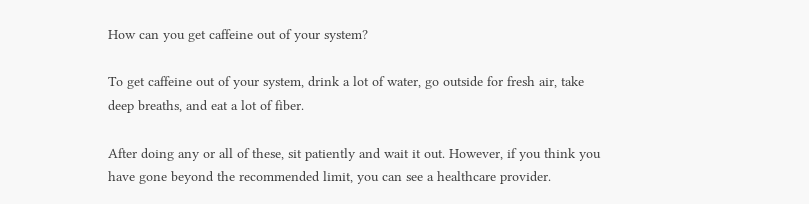How can you get caffeine out of your system?

To get caffeine out of your system, drink a lot of water, go outside for fresh air, take deep breaths, and eat a lot of fiber.

After doing any or all of these, sit patiently and wait it out. However, if you think you have gone beyond the recommended limit, you can see a healthcare provider.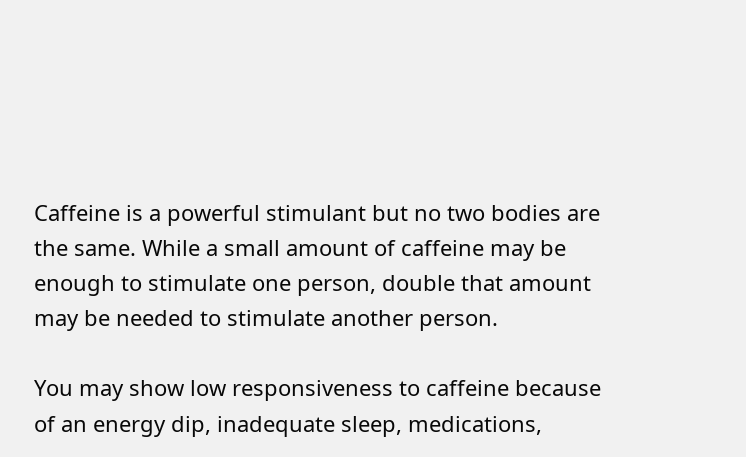Caffeine is a powerful stimulant but no two bodies are the same. While a small amount of caffeine may be enough to stimulate one person, double that amount may be needed to stimulate another person.

You may show low responsiveness to caffeine because of an energy dip, inadequate sleep, medications,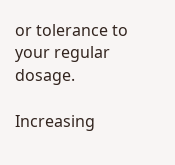or tolerance to your regular dosage.

Increasing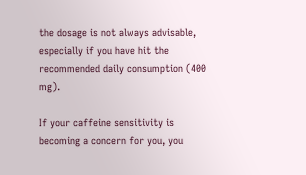the dosage is not always advisable, especially if you have hit the recommended daily consumption (400 mg).

If your caffeine sensitivity is becoming a concern for you, you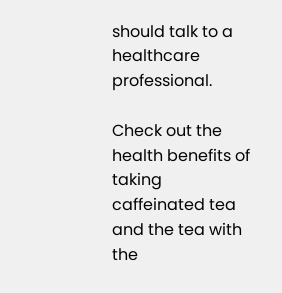should talk to a healthcare professional.

Check out the health benefits of taking caffeinated tea and the tea with the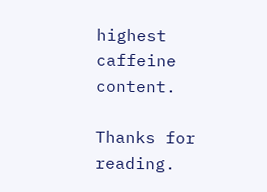highest caffeine content.

Thanks for reading.